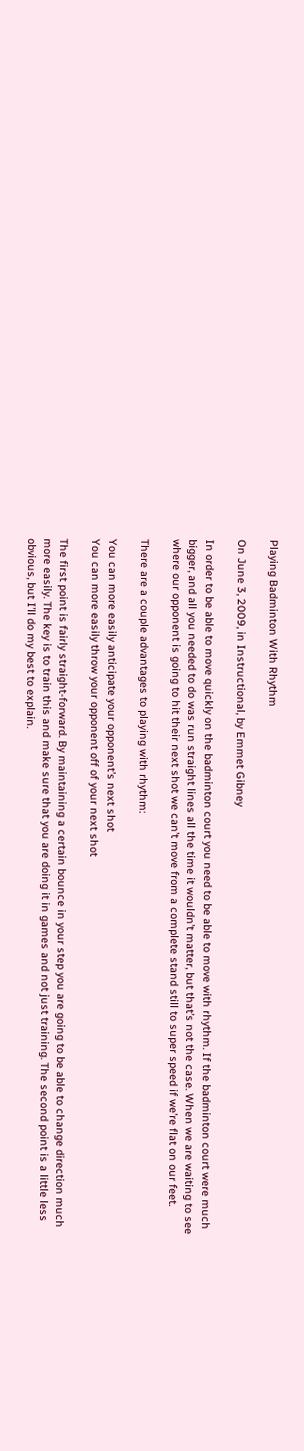Playing Badminton With Rhythm

On June 3, 2009, in Instructional, by Emmet Gibney

In order to be able to move quickly on the badminton court you need to be able to move with rhythm. If the badminton court were much bigger, and all you needed to do was run straight lines all the time it wouldn’t matter, but that’s not the case. When we are waiting to see where our opponent is going to hit their next shot we can’t move from a complete stand still to super speed if we’re flat on our feet.

There are a couple advantages to playing with rhythm:

You can more easily anticipate your opponent’s next shot
You can more easily throw your opponent off of your next shot

The first point is fairly straight-forward. By maintaining a certain bounce in your step you are going to be able to change direction much more easily. The key is to train this and make sure that you are doing it in games and not just training. The second point is a little less obvious, but I’ll do my best to explain.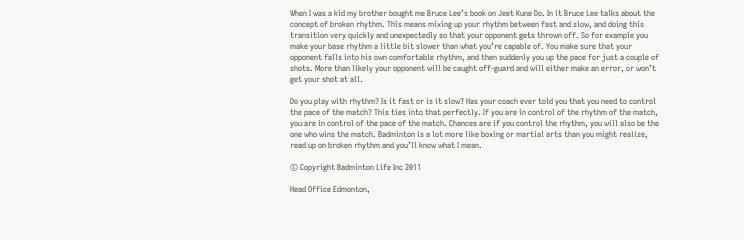When I was a kid my brother bought me Bruce Lee’s book on Jeet Kune Do. In it Bruce Lee talks about the concept of broken rhythm. This means mixing up your rhythm between fast and slow, and doing this transition very quickly and unexpectedly so that your opponent gets thrown off. So for example you make your base rhythm a little bit slower than what you’re capable of. You make sure that your opponent falls into his own comfortable rhythm, and then suddenly you up the pace for just a couple of shots. More than likely your opponent will be caught off-guard and will either make an error, or won’t get your shot at all.

Do you play with rhythm? Is it fast or is it slow? Has your coach ever told you that you need to control the pace of the match? This ties into that perfectly. If you are in control of the rhythm of the match, you are in control of the pace of the match. Chances are if you control the rhythm, you will also be the one who wins the match. Badminton is a lot more like boxing or martial arts than you might realize, read up on broken rhythm and you’ll know what I mean.

© Copyright Badminton Life Inc 2011

Head Office Edmonton,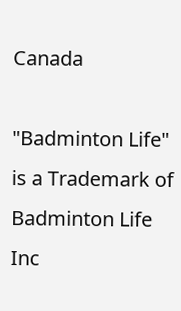Canada

"Badminton Life" is a Trademark of Badminton Life Inc